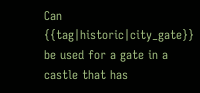Can {{tag|historic|city_gate}} be used for a gate in a castle that has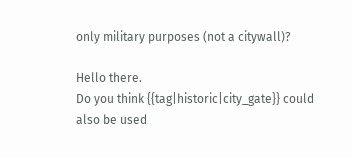only military purposes (not a citywall)?

Hello there.
Do you think {{tag|historic|city_gate}} could also be used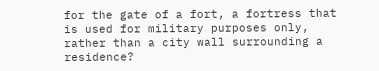for the gate of a fort, a fortress that is used for military purposes only, rather than a city wall surrounding a residence?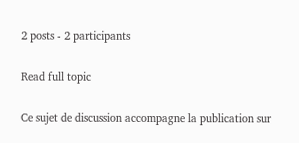2 posts - 2 participants

Read full topic

Ce sujet de discussion accompagne la publication sur